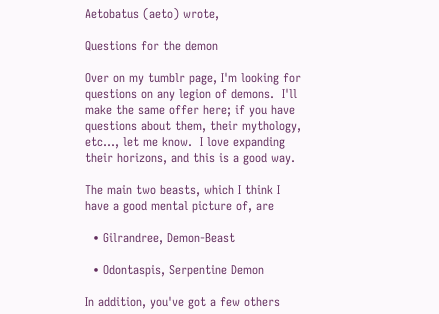Aetobatus (aeto) wrote,

Questions for the demon

Over on my tumblr page, I'm looking for questions on any legion of demons.  I'll make the same offer here; if you have questions about them, their mythology, etc..., let me know.  I love expanding their horizons, and this is a good way.

The main two beasts, which I think I have a good mental picture of, are

  • Gilrandree, Demon-Beast

  • Odontaspis, Serpentine Demon

In addition, you've got a few others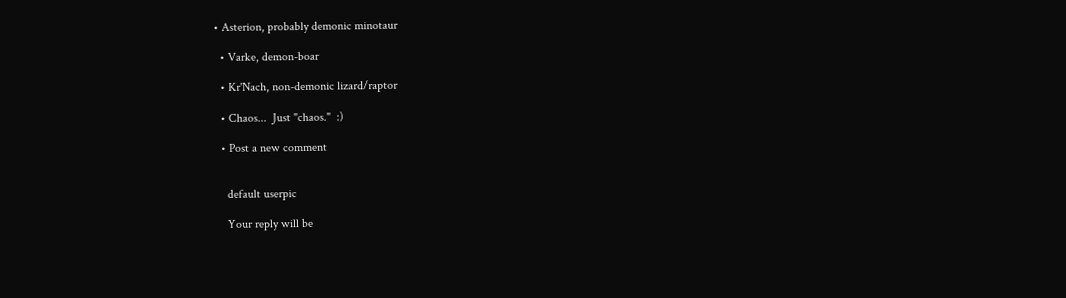• Asterion, probably demonic minotaur

  • Varke, demon-boar

  • Kr'Nach, non-demonic lizard/raptor

  • Chaos...  Just "chaos."  :)

  • Post a new comment


    default userpic

    Your reply will be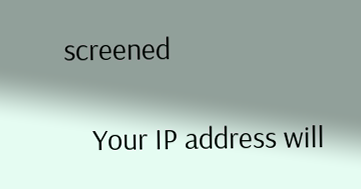screened

    Your IP address will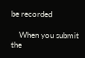be recorded

    When you submit the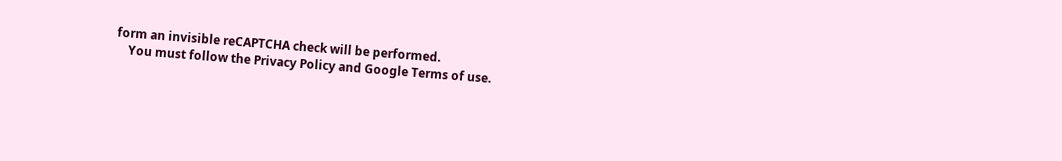form an invisible reCAPTCHA check will be performed.
    You must follow the Privacy Policy and Google Terms of use.